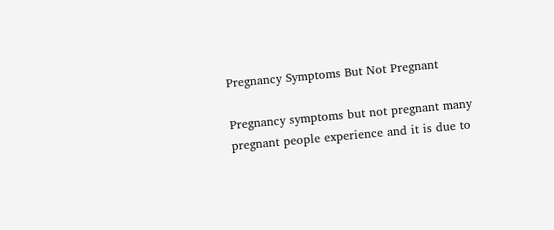Pregnancy Symptoms But Not Pregnant

Pregnancy symptoms but not pregnant many pregnant people experience and it is due to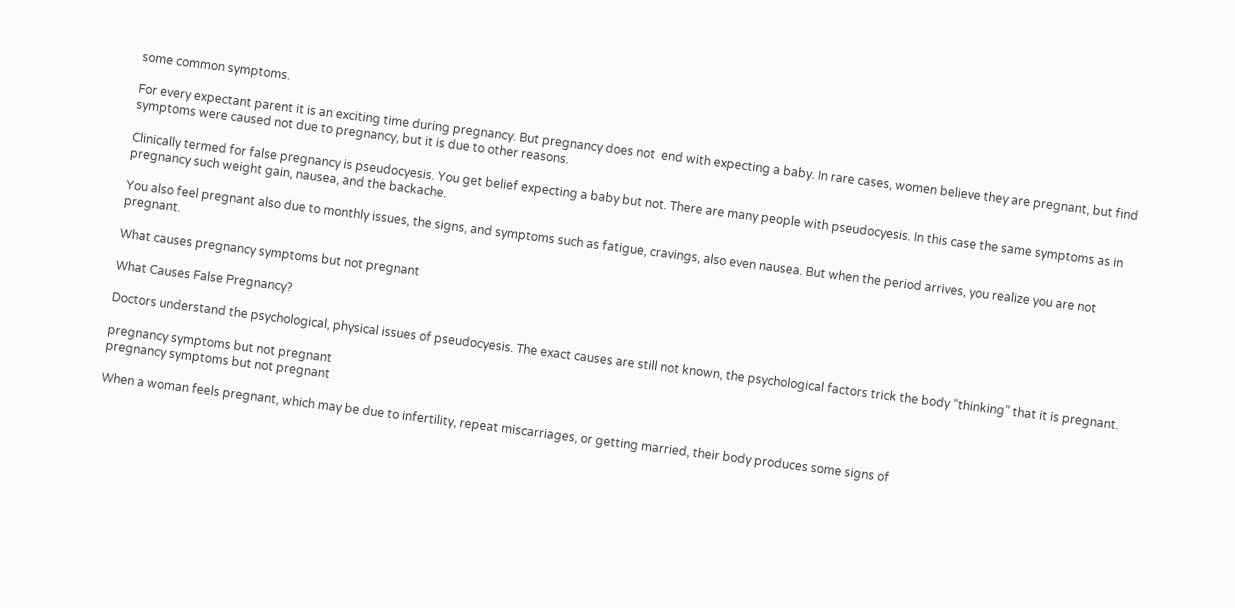some common symptoms.

For every expectant parent it is an exciting time during pregnancy. But pregnancy does not  end with expecting a baby. In rare cases, women believe they are pregnant, but find symptoms were caused not due to pregnancy, but it is due to other reasons.

Clinically termed for false pregnancy is pseudocyesis. You get belief expecting a baby but not. There are many people with pseudocyesis. In this case the same symptoms as in pregnancy such weight gain, nausea, and the backache.

You also feel pregnant also due to monthly issues, the signs, and symptoms such as fatigue, cravings, also even nausea. But when the period arrives, you realize you are not pregnant.

What causes pregnancy symptoms but not pregnant

What Causes False Pregnancy?

Doctors understand the psychological, physical issues of pseudocyesis. The exact causes are still not known, the psychological factors trick the body “thinking” that it is pregnant.

pregnancy symptoms but not pregnant
pregnancy symptoms but not pregnant

When a woman feels pregnant, which may be due to infertility, repeat miscarriages, or getting married, their body produces some signs of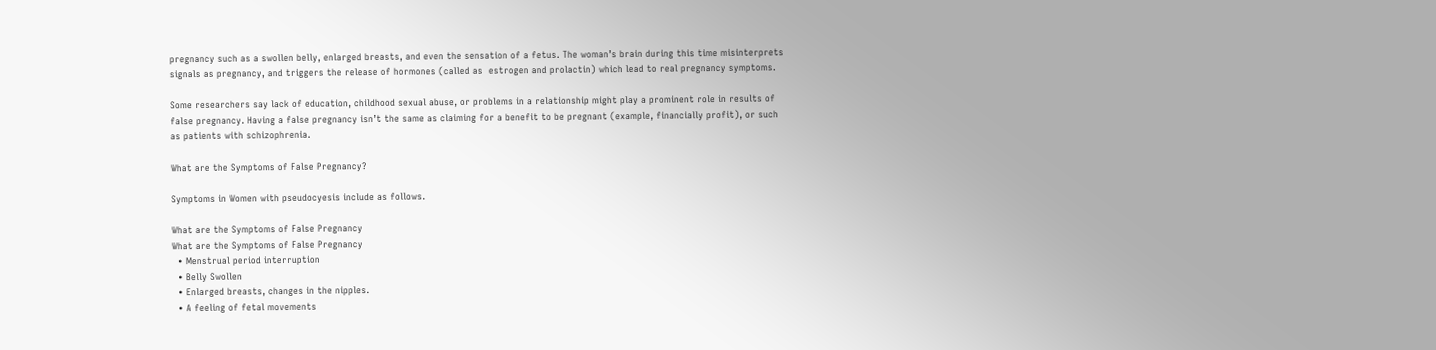pregnancy such as a swollen belly, enlarged breasts, and even the sensation of a fetus. The woman’s brain during this time misinterprets signals as pregnancy, and triggers the release of hormones (called as  estrogen and prolactin) which lead to real pregnancy symptoms.

Some researchers say lack of education, childhood sexual abuse, or problems in a relationship might play a prominent role in results of false pregnancy. Having a false pregnancy isn’t the same as claiming for a benefit to be pregnant (example, financially profit), or such as patients with schizophrenia.

What are the Symptoms of False Pregnancy?

Symptoms in Women with pseudocyesis include as follows.

What are the Symptoms of False Pregnancy
What are the Symptoms of False Pregnancy
  • Menstrual period interruption
  • Belly Swollen
  • Enlarged breasts, changes in the nipples.
  • A feeling of fetal movements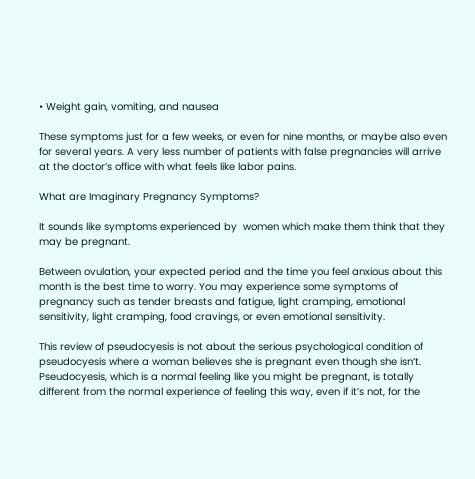• Weight gain, vomiting, and nausea

These symptoms just for a few weeks, or even for nine months, or maybe also even for several years. A very less number of patients with false pregnancies will arrive at the doctor’s office with what feels like labor pains.

What are Imaginary Pregnancy Symptoms?

It sounds like symptoms experienced by  women which make them think that they may be pregnant.

Between ovulation, your expected period and the time you feel anxious about this month is the best time to worry. You may experience some symptoms of pregnancy such as tender breasts and fatigue, light cramping, emotional sensitivity, light cramping, food cravings, or even emotional sensitivity.

This review of pseudocyesis is not about the serious psychological condition of pseudocyesis where a woman believes she is pregnant even though she isn’t. Pseudocyesis, which is a normal feeling like you might be pregnant, is totally different from the normal experience of feeling this way, even if it’s not, for the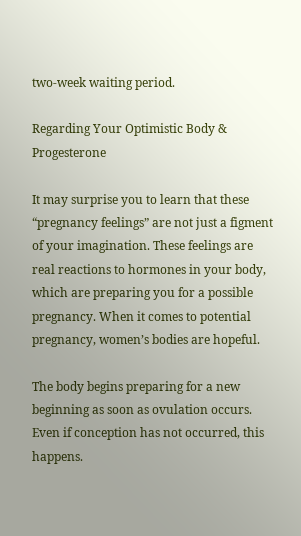two-week waiting period.

Regarding Your Optimistic Body & Progesterone

It may surprise you to learn that these “pregnancy feelings” are not just a figment of your imagination. These feelings are real reactions to hormones in your body, which are preparing you for a possible pregnancy. When it comes to potential pregnancy, women’s bodies are hopeful.

The body begins preparing for a new beginning as soon as ovulation occurs. Even if conception has not occurred, this happens.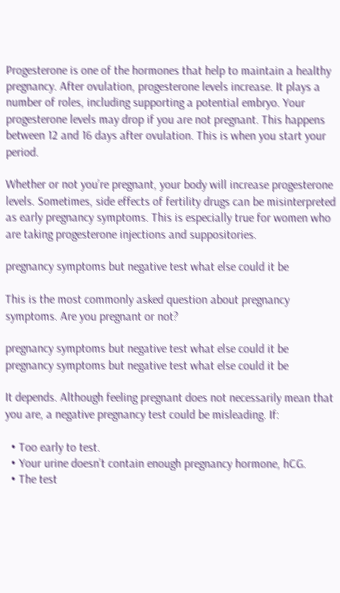Progesterone is one of the hormones that help to maintain a healthy pregnancy. After ovulation, progesterone levels increase. It plays a number of roles, including supporting a potential embryo. Your progesterone levels may drop if you are not pregnant. This happens between 12 and 16 days after ovulation. This is when you start your period.

Whether or not you’re pregnant, your body will increase progesterone levels. Sometimes, side effects of fertility drugs can be misinterpreted as early pregnancy symptoms. This is especially true for women who are taking progesterone injections and suppositories.

pregnancy symptoms but negative test what else could it be

This is the most commonly asked question about pregnancy symptoms. Are you pregnant or not?

pregnancy symptoms but negative test what else could it be
pregnancy symptoms but negative test what else could it be

It depends. Although feeling pregnant does not necessarily mean that you are, a negative pregnancy test could be misleading. If:

  • Too early to test.
  • Your urine doesn’t contain enough pregnancy hormone, hCG.
  • The test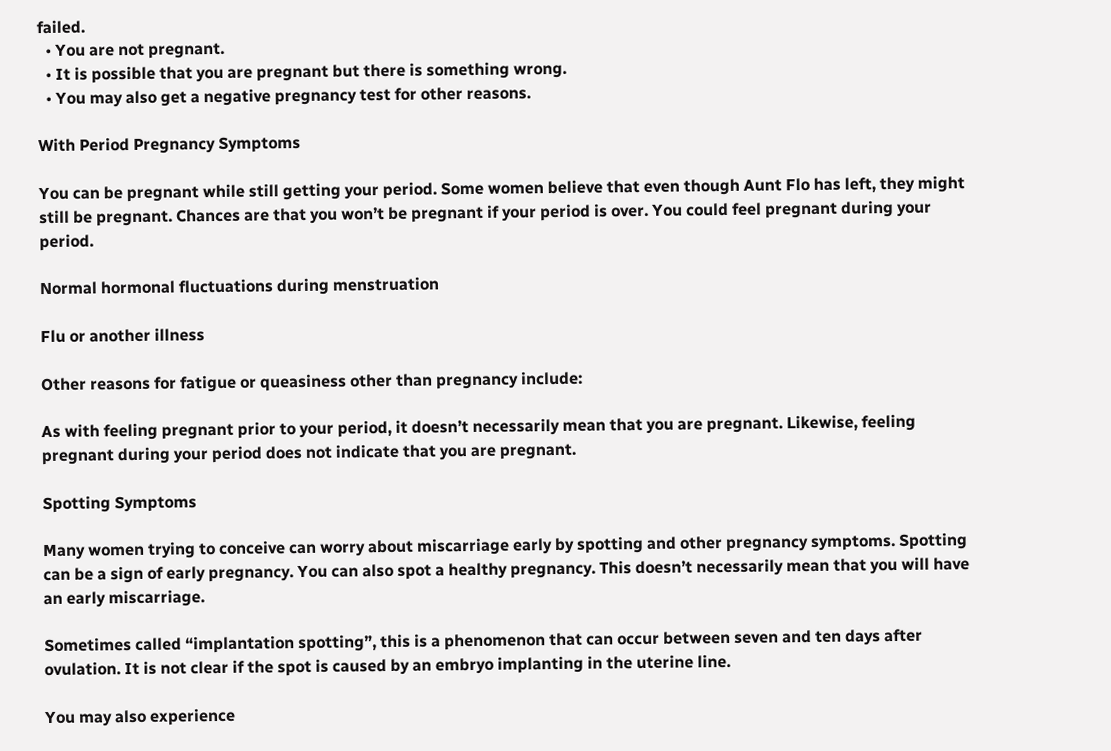failed.
  • You are not pregnant.
  • It is possible that you are pregnant but there is something wrong.
  • You may also get a negative pregnancy test for other reasons.

With Period Pregnancy Symptoms

You can be pregnant while still getting your period. Some women believe that even though Aunt Flo has left, they might still be pregnant. Chances are that you won’t be pregnant if your period is over. You could feel pregnant during your period.

Normal hormonal fluctuations during menstruation

Flu or another illness

Other reasons for fatigue or queasiness other than pregnancy include:

As with feeling pregnant prior to your period, it doesn’t necessarily mean that you are pregnant. Likewise, feeling pregnant during your period does not indicate that you are pregnant.

Spotting Symptoms

Many women trying to conceive can worry about miscarriage early by spotting and other pregnancy symptoms. Spotting can be a sign of early pregnancy. You can also spot a healthy pregnancy. This doesn’t necessarily mean that you will have an early miscarriage.

Sometimes called “implantation spotting”, this is a phenomenon that can occur between seven and ten days after ovulation. It is not clear if the spot is caused by an embryo implanting in the uterine line.

You may also experience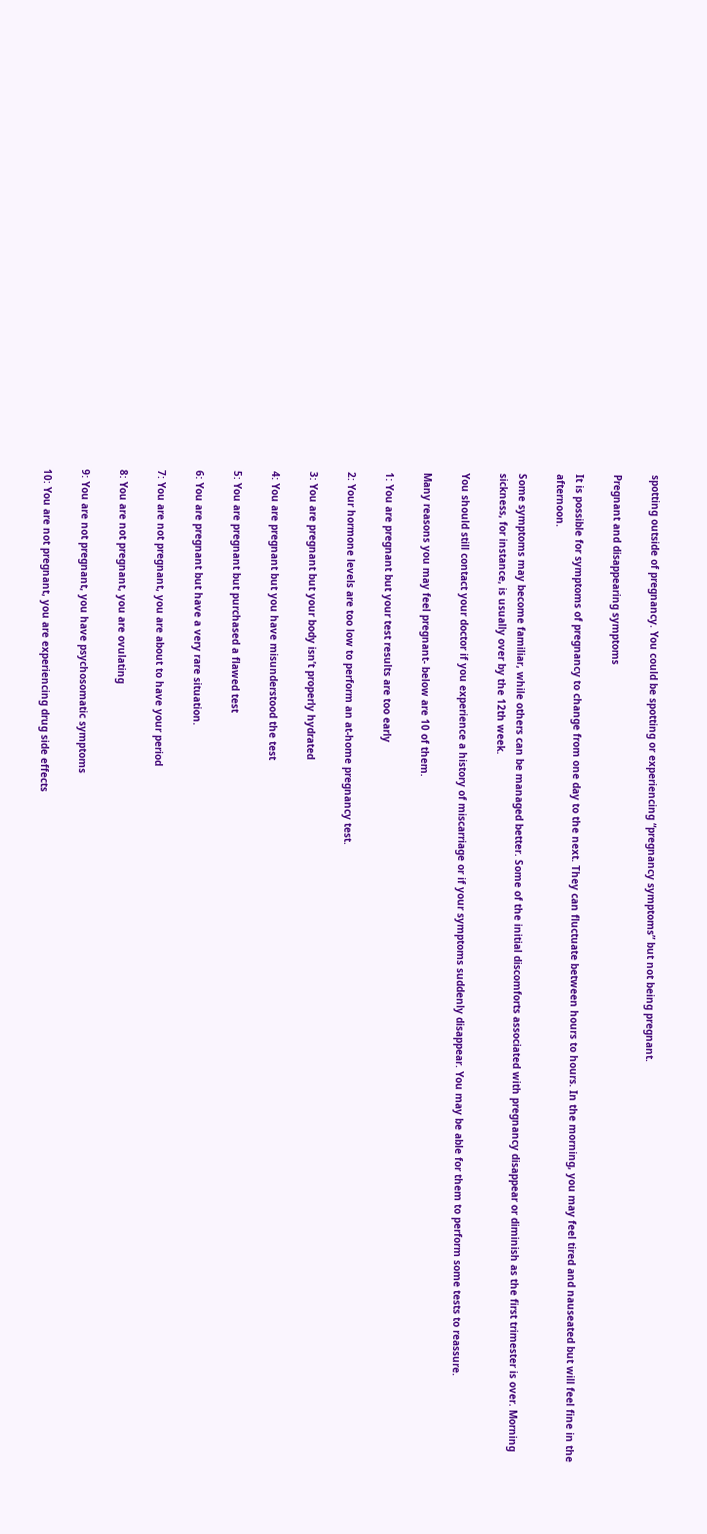spotting outside of pregnancy. You could be spotting or experiencing “pregnancy symptoms” but not being pregnant.

Pregnant and disappearing symptoms

It is possible for symptoms of pregnancy to change from one day to the next. They can fluctuate between hours to hours. In the morning, you may feel tired and nauseated but will feel fine in the afternoon.

Some symptoms may become familiar, while others can be managed better. Some of the initial discomforts associated with pregnancy disappear or diminish as the first trimester is over. Morning sickness, for instance, is usually over by the 12th week.

You should still contact your doctor if you experience a history of miscarriage or if your symptoms suddenly disappear. You may be able for them to perform some tests to reassure.

Many reasons you may feel pregnant- below are 10 of them.

1: You are pregnant but your test results are too early

2: Your hormone levels are too low to perform an at-home pregnancy test.

3: You are pregnant but your body isn’t properly hydrated

4: You are pregnant but you have misunderstood the test

5: You are pregnant but purchased a flawed test

6: You are pregnant but have a very rare situation.

7: You are not pregnant, you are about to have your period

8: You are not pregnant, you are ovulating

9: You are not pregnant, you have psychosomatic symptoms

10: You are not pregnant, you are experiencing drug side effects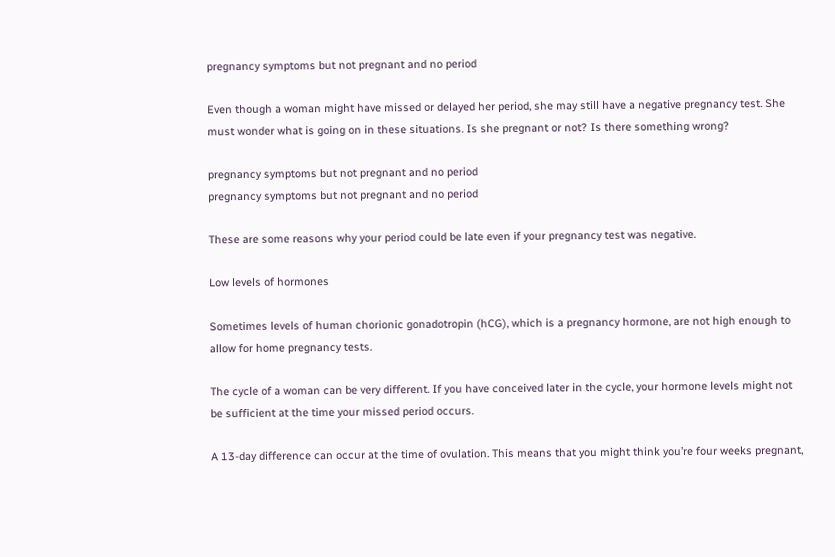pregnancy symptoms but not pregnant and no period

Even though a woman might have missed or delayed her period, she may still have a negative pregnancy test. She must wonder what is going on in these situations. Is she pregnant or not? Is there something wrong?

pregnancy symptoms but not pregnant and no period
pregnancy symptoms but not pregnant and no period

These are some reasons why your period could be late even if your pregnancy test was negative.

Low levels of hormones

Sometimes levels of human chorionic gonadotropin (hCG), which is a pregnancy hormone, are not high enough to allow for home pregnancy tests.

The cycle of a woman can be very different. If you have conceived later in the cycle, your hormone levels might not be sufficient at the time your missed period occurs.

A 13-day difference can occur at the time of ovulation. This means that you might think you’re four weeks pregnant,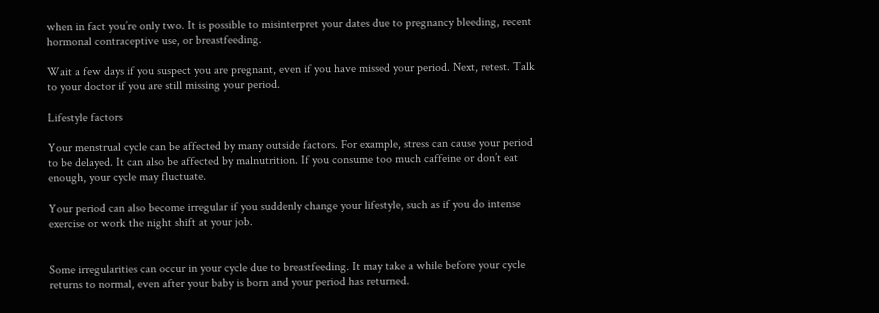when in fact you’re only two. It is possible to misinterpret your dates due to pregnancy bleeding, recent hormonal contraceptive use, or breastfeeding.

Wait a few days if you suspect you are pregnant, even if you have missed your period. Next, retest. Talk to your doctor if you are still missing your period.

Lifestyle factors

Your menstrual cycle can be affected by many outside factors. For example, stress can cause your period to be delayed. It can also be affected by malnutrition. If you consume too much caffeine or don’t eat enough, your cycle may fluctuate.

Your period can also become irregular if you suddenly change your lifestyle, such as if you do intense exercise or work the night shift at your job.


Some irregularities can occur in your cycle due to breastfeeding. It may take a while before your cycle returns to normal, even after your baby is born and your period has returned.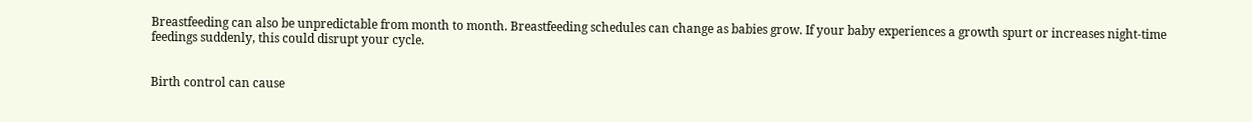Breastfeeding can also be unpredictable from month to month. Breastfeeding schedules can change as babies grow. If your baby experiences a growth spurt or increases night-time feedings suddenly, this could disrupt your cycle.


Birth control can cause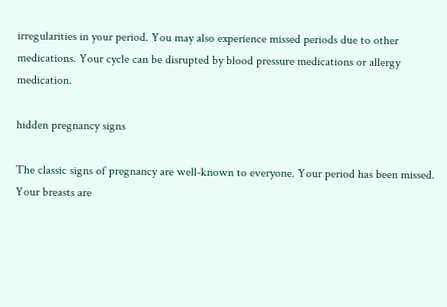irregularities in your period. You may also experience missed periods due to other medications. Your cycle can be disrupted by blood pressure medications or allergy medication.

hidden pregnancy signs

The classic signs of pregnancy are well-known to everyone. Your period has been missed. Your breasts are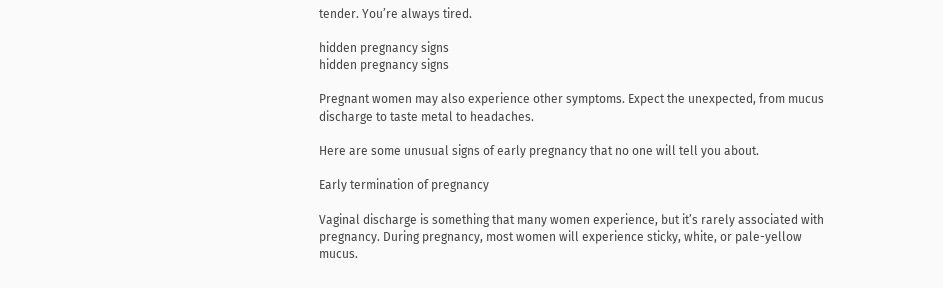tender. You’re always tired.

hidden pregnancy signs
hidden pregnancy signs

Pregnant women may also experience other symptoms. Expect the unexpected, from mucus discharge to taste metal to headaches.

Here are some unusual signs of early pregnancy that no one will tell you about.

Early termination of pregnancy

Vaginal discharge is something that many women experience, but it’s rarely associated with pregnancy. During pregnancy, most women will experience sticky, white, or pale-yellow mucus.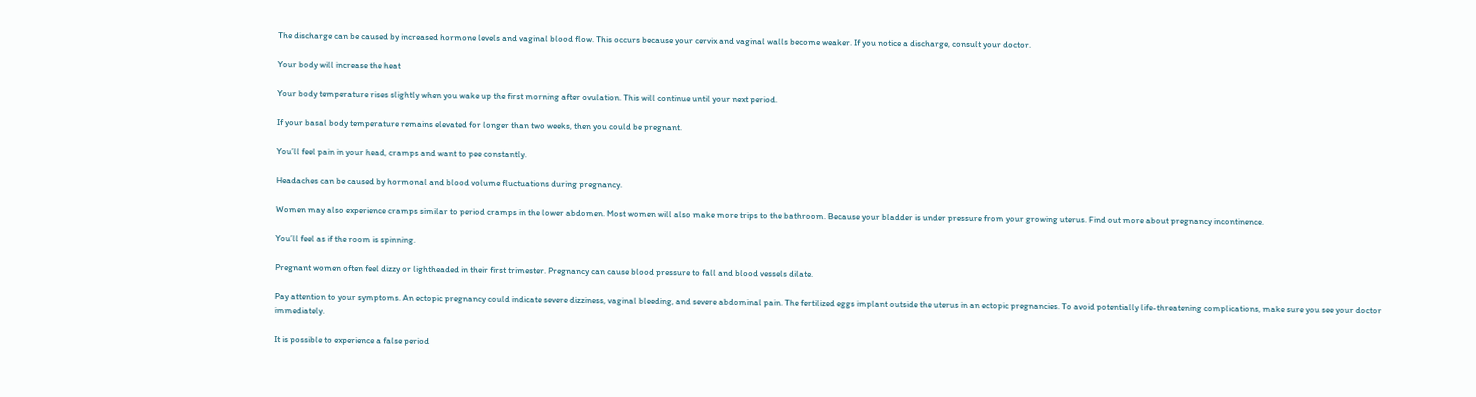The discharge can be caused by increased hormone levels and vaginal blood flow. This occurs because your cervix and vaginal walls become weaker. If you notice a discharge, consult your doctor.

Your body will increase the heat

Your body temperature rises slightly when you wake up the first morning after ovulation. This will continue until your next period.

If your basal body temperature remains elevated for longer than two weeks, then you could be pregnant.

You’ll feel pain in your head, cramps and want to pee constantly.

Headaches can be caused by hormonal and blood volume fluctuations during pregnancy.

Women may also experience cramps similar to period cramps in the lower abdomen. Most women will also make more trips to the bathroom. Because your bladder is under pressure from your growing uterus. Find out more about pregnancy incontinence.

You’ll feel as if the room is spinning.

Pregnant women often feel dizzy or lightheaded in their first trimester. Pregnancy can cause blood pressure to fall and blood vessels dilate.

Pay attention to your symptoms. An ectopic pregnancy could indicate severe dizziness, vaginal bleeding, and severe abdominal pain. The fertilized eggs implant outside the uterus in an ectopic pregnancies. To avoid potentially life-threatening complications, make sure you see your doctor immediately.

It is possible to experience a false period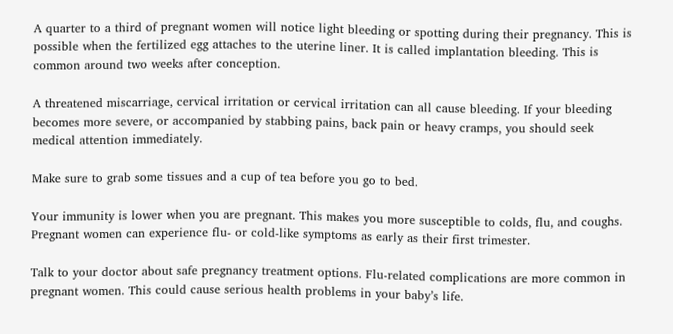A quarter to a third of pregnant women will notice light bleeding or spotting during their pregnancy. This is possible when the fertilized egg attaches to the uterine liner. It is called implantation bleeding. This is common around two weeks after conception.

A threatened miscarriage, cervical irritation or cervical irritation can all cause bleeding. If your bleeding becomes more severe, or accompanied by stabbing pains, back pain or heavy cramps, you should seek medical attention immediately.

Make sure to grab some tissues and a cup of tea before you go to bed.

Your immunity is lower when you are pregnant. This makes you more susceptible to colds, flu, and coughs. Pregnant women can experience flu- or cold-like symptoms as early as their first trimester.

Talk to your doctor about safe pregnancy treatment options. Flu-related complications are more common in pregnant women. This could cause serious health problems in your baby’s life.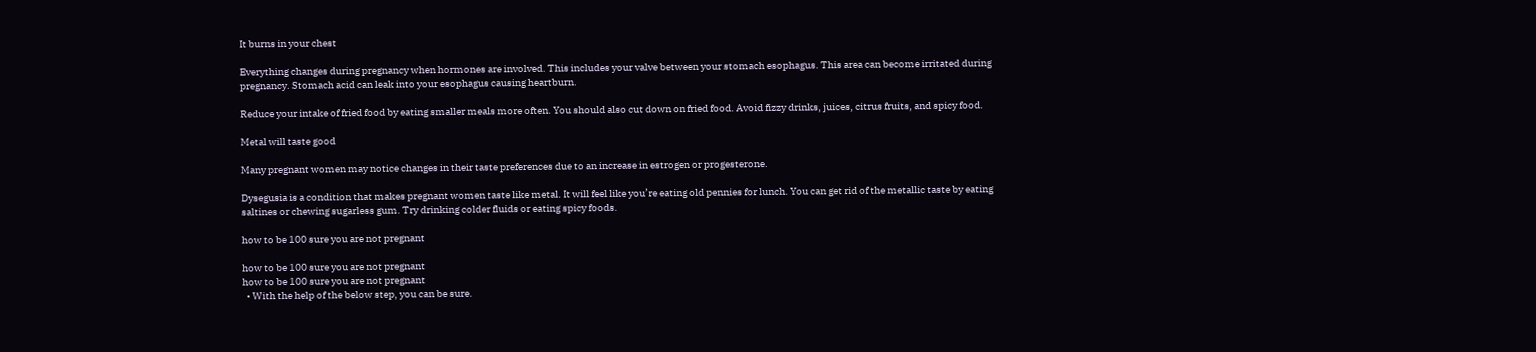It burns in your chest

Everything changes during pregnancy when hormones are involved. This includes your valve between your stomach esophagus. This area can become irritated during pregnancy. Stomach acid can leak into your esophagus causing heartburn.

Reduce your intake of fried food by eating smaller meals more often. You should also cut down on fried food. Avoid fizzy drinks, juices, citrus fruits, and spicy food.

Metal will taste good

Many pregnant women may notice changes in their taste preferences due to an increase in estrogen or progesterone.

Dysegusia is a condition that makes pregnant women taste like metal. It will feel like you’re eating old pennies for lunch. You can get rid of the metallic taste by eating saltines or chewing sugarless gum. Try drinking colder fluids or eating spicy foods.

how to be 100 sure you are not pregnant

how to be 100 sure you are not pregnant
how to be 100 sure you are not pregnant
  • With the help of the below step, you can be sure.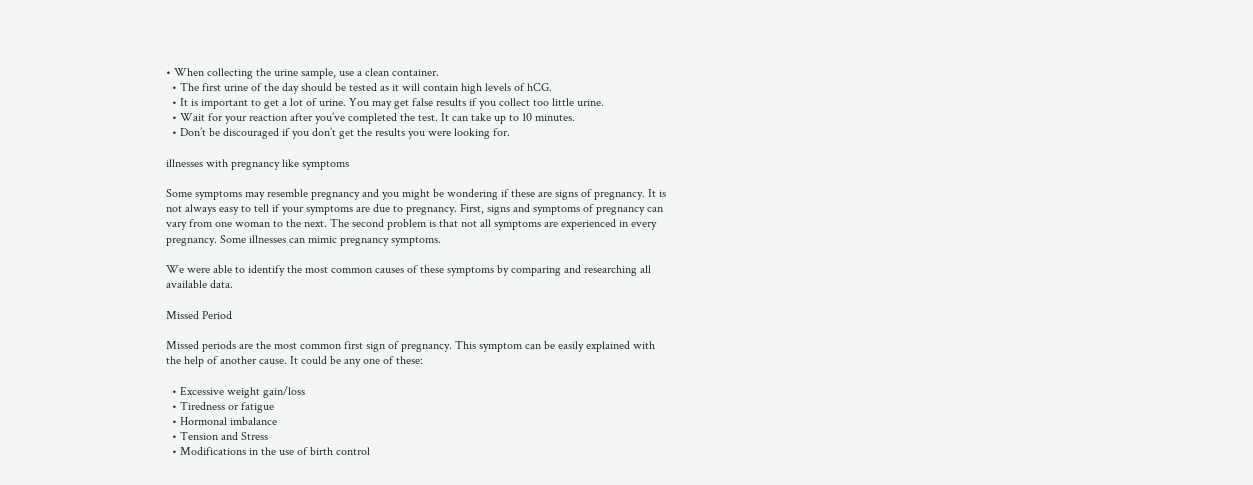• When collecting the urine sample, use a clean container.
  • The first urine of the day should be tested as it will contain high levels of hCG.
  • It is important to get a lot of urine. You may get false results if you collect too little urine.
  • Wait for your reaction after you’ve completed the test. It can take up to 10 minutes.
  • Don’t be discouraged if you don’t get the results you were looking for.

illnesses with pregnancy like symptoms

Some symptoms may resemble pregnancy and you might be wondering if these are signs of pregnancy. It is not always easy to tell if your symptoms are due to pregnancy. First, signs and symptoms of pregnancy can vary from one woman to the next. The second problem is that not all symptoms are experienced in every pregnancy. Some illnesses can mimic pregnancy symptoms.

We were able to identify the most common causes of these symptoms by comparing and researching all available data.

Missed Period

Missed periods are the most common first sign of pregnancy. This symptom can be easily explained with the help of another cause. It could be any one of these:

  • Excessive weight gain/loss
  • Tiredness or fatigue
  • Hormonal imbalance
  • Tension and Stress
  • Modifications in the use of birth control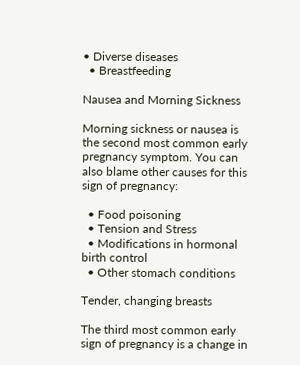• Diverse diseases
  • Breastfeeding

Nausea and Morning Sickness

Morning sickness or nausea is the second most common early pregnancy symptom. You can also blame other causes for this sign of pregnancy:

  • Food poisoning
  • Tension and Stress
  • Modifications in hormonal birth control
  • Other stomach conditions

Tender, changing breasts

The third most common early sign of pregnancy is a change in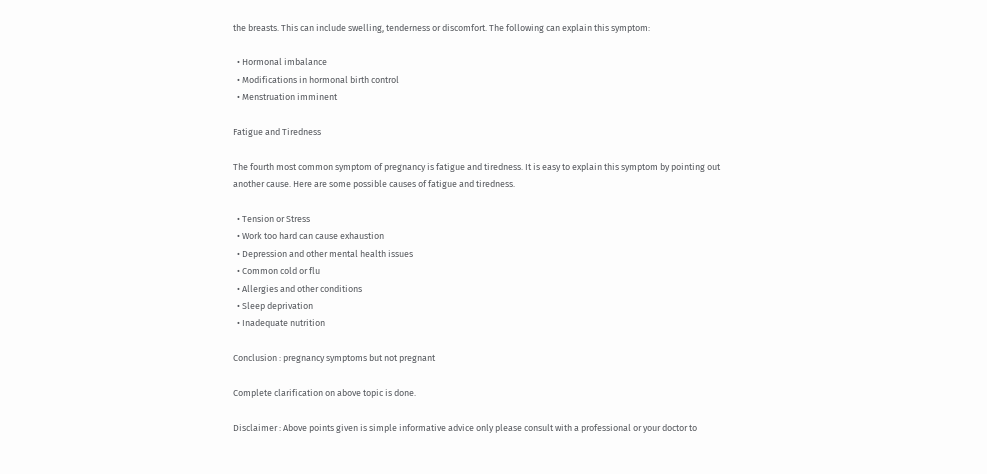the breasts. This can include swelling, tenderness or discomfort. The following can explain this symptom:

  • Hormonal imbalance
  • Modifications in hormonal birth control
  • Menstruation imminent

Fatigue and Tiredness

The fourth most common symptom of pregnancy is fatigue and tiredness. It is easy to explain this symptom by pointing out another cause. Here are some possible causes of fatigue and tiredness.

  • Tension or Stress
  • Work too hard can cause exhaustion
  • Depression and other mental health issues
  • Common cold or flu
  • Allergies and other conditions
  • Sleep deprivation
  • Inadequate nutrition

Conclusion : pregnancy symptoms but not pregnant

Complete clarification on above topic is done.

Disclaimer : Above points given is simple informative advice only please consult with a professional or your doctor to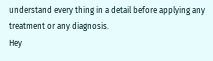understand every thing in a detail before applying any treatment or any diagnosis.
Hey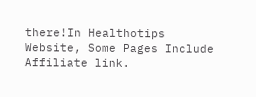there!In Healthotips Website, Some Pages Include Affiliate link.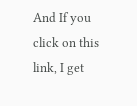And If you click on this link, I get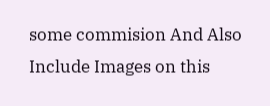some commision And Also Include Images on this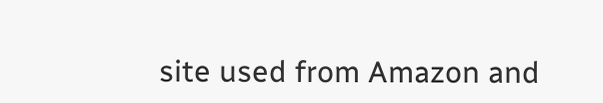site used from Amazon and